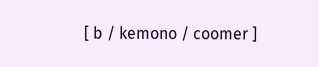[ b / kemono / coomer ]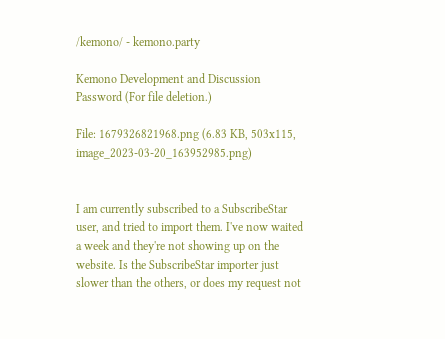/kemono/ - kemono.party

Kemono Development and Discussion
Password (For file deletion.)

File: 1679326821968.png (6.83 KB, 503x115, image_2023-03-20_163952985.png)


I am currently subscribed to a SubscribeStar user, and tried to import them. I've now waited a week and they're not showing up on the website. Is the SubscribeStar importer just slower than the others, or does my request not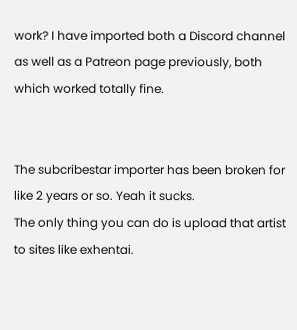work? I have imported both a Discord channel as well as a Patreon page previously, both which worked totally fine.


The subcribestar importer has been broken for like 2 years or so. Yeah it sucks.
The only thing you can do is upload that artist to sites like exhentai.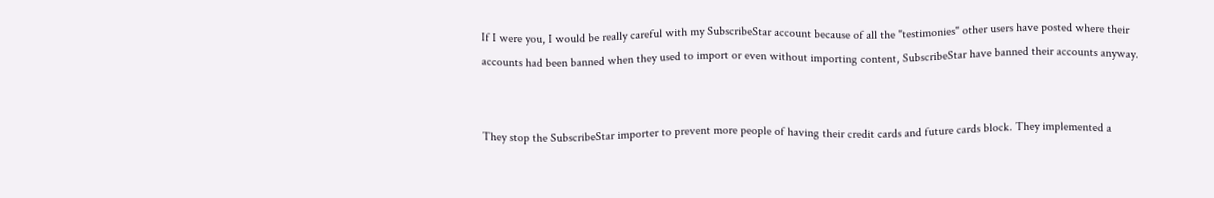If I were you, I would be really careful with my SubscribeStar account because of all the "testimonies" other users have posted where their accounts had been banned when they used to import or even without importing content, SubscribeStar have banned their accounts anyway.


They stop the SubscribeStar importer to prevent more people of having their credit cards and future cards block. They implemented a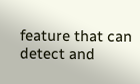feature that can detect and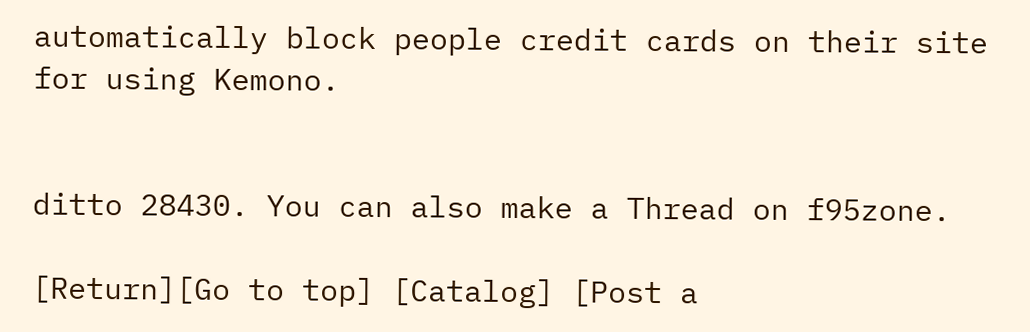automatically block people credit cards on their site for using Kemono.


ditto 28430. You can also make a Thread on f95zone.

[Return][Go to top] [Catalog] [Post a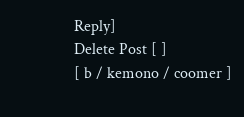Reply]
Delete Post [ ]
[ b / kemono / coomer ]